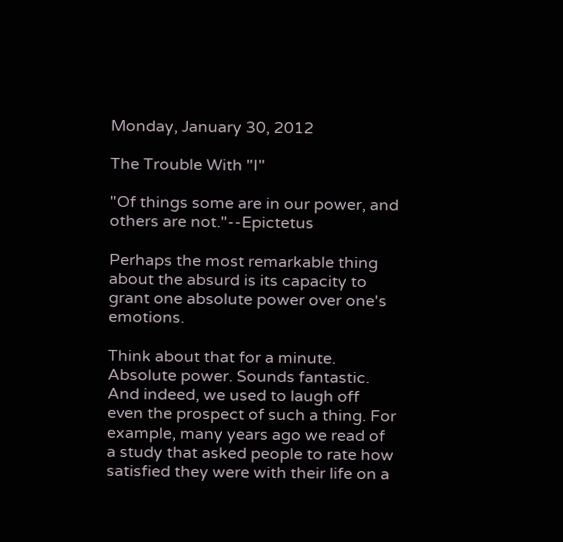Monday, January 30, 2012

The Trouble With "I"

"Of things some are in our power, and others are not."--Epictetus

Perhaps the most remarkable thing about the absurd is its capacity to grant one absolute power over one's emotions.

Think about that for a minute. Absolute power. Sounds fantastic. And indeed, we used to laugh off even the prospect of such a thing. For example, many years ago we read of a study that asked people to rate how satisfied they were with their life on a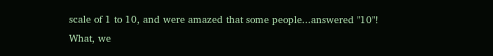scale of 1 to 10, and were amazed that some people...answered "10"! What, we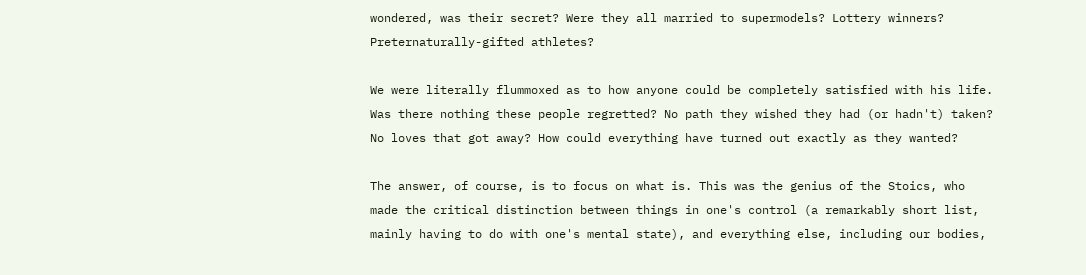wondered, was their secret? Were they all married to supermodels? Lottery winners? Preternaturally-gifted athletes?

We were literally flummoxed as to how anyone could be completely satisfied with his life. Was there nothing these people regretted? No path they wished they had (or hadn't) taken? No loves that got away? How could everything have turned out exactly as they wanted?

The answer, of course, is to focus on what is. This was the genius of the Stoics, who made the critical distinction between things in one's control (a remarkably short list, mainly having to do with one's mental state), and everything else, including our bodies,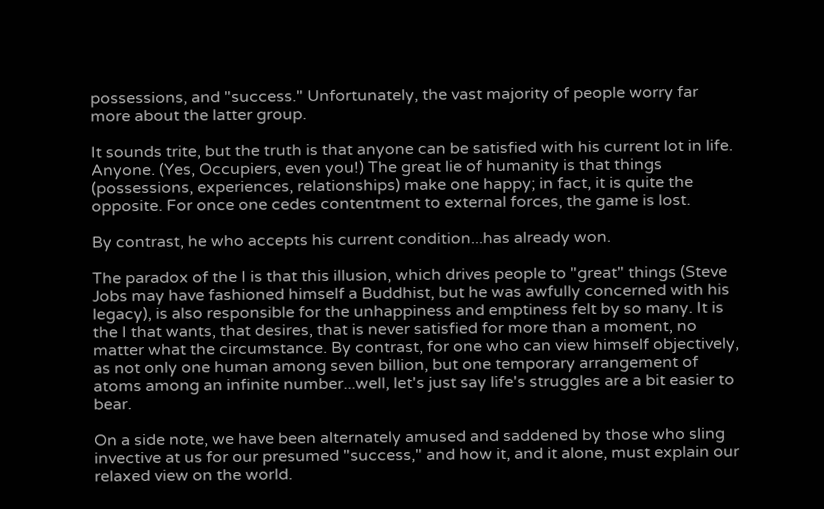possessions, and "success." Unfortunately, the vast majority of people worry far more about the latter group.

It sounds trite, but the truth is that anyone can be satisfied with his current lot in life. Anyone. (Yes, Occupiers, even you!) The great lie of humanity is that things (possessions, experiences, relationships) make one happy; in fact, it is quite the opposite. For once one cedes contentment to external forces, the game is lost.

By contrast, he who accepts his current condition...has already won.

The paradox of the I is that this illusion, which drives people to "great" things (Steve Jobs may have fashioned himself a Buddhist, but he was awfully concerned with his legacy), is also responsible for the unhappiness and emptiness felt by so many. It is the I that wants, that desires, that is never satisfied for more than a moment, no matter what the circumstance. By contrast, for one who can view himself objectively, as not only one human among seven billion, but one temporary arrangement of atoms among an infinite number...well, let's just say life's struggles are a bit easier to bear.

On a side note, we have been alternately amused and saddened by those who sling invective at us for our presumed "success," and how it, and it alone, must explain our relaxed view on the world.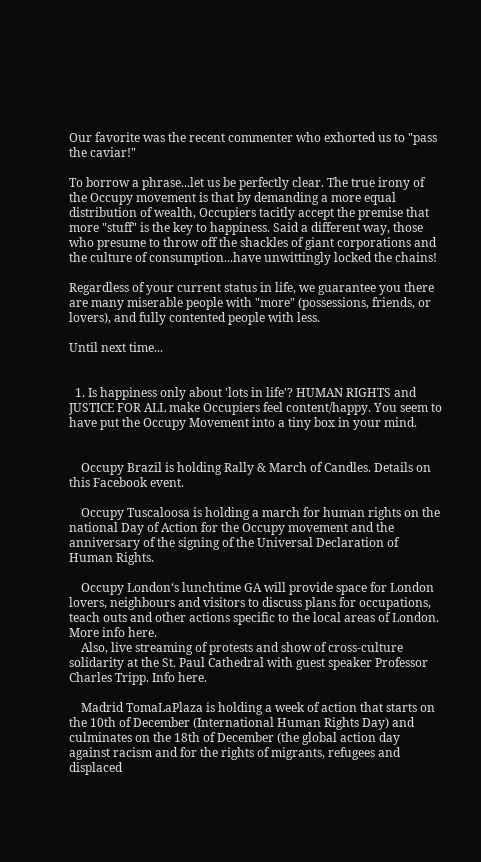Our favorite was the recent commenter who exhorted us to "pass the caviar!"

To borrow a phrase...let us be perfectly clear. The true irony of the Occupy movement is that by demanding a more equal distribution of wealth, Occupiers tacitly accept the premise that more "stuff" is the key to happiness. Said a different way, those who presume to throw off the shackles of giant corporations and the culture of consumption...have unwittingly locked the chains!

Regardless of your current status in life, we guarantee you there are many miserable people with "more" (possessions, friends, or lovers), and fully contented people with less.

Until next time...


  1. Is happiness only about 'lots in life'? HUMAN RIGHTS and JUSTICE FOR ALL make Occupiers feel content/happy. You seem to have put the Occupy Movement into a tiny box in your mind.


    Occupy Brazil is holding Rally & March of Candles. Details on this Facebook event.

    Occupy Tuscaloosa is holding a march for human rights on the national Day of Action for the Occupy movement and the anniversary of the signing of the Universal Declaration of Human Rights.

    Occupy London‘s lunchtime GA will provide space for London lovers, neighbours and visitors to discuss plans for occupations, teach outs and other actions specific to the local areas of London. More info here.
    Also, live streaming of protests and show of cross-culture solidarity at the St. Paul Cathedral with guest speaker Professor Charles Tripp. Info here.

    Madrid TomaLaPlaza is holding a week of action that starts on the 10th of December (International Human Rights Day) and culminates on the 18th of December (the global action day against racism and for the rights of migrants, refugees and displaced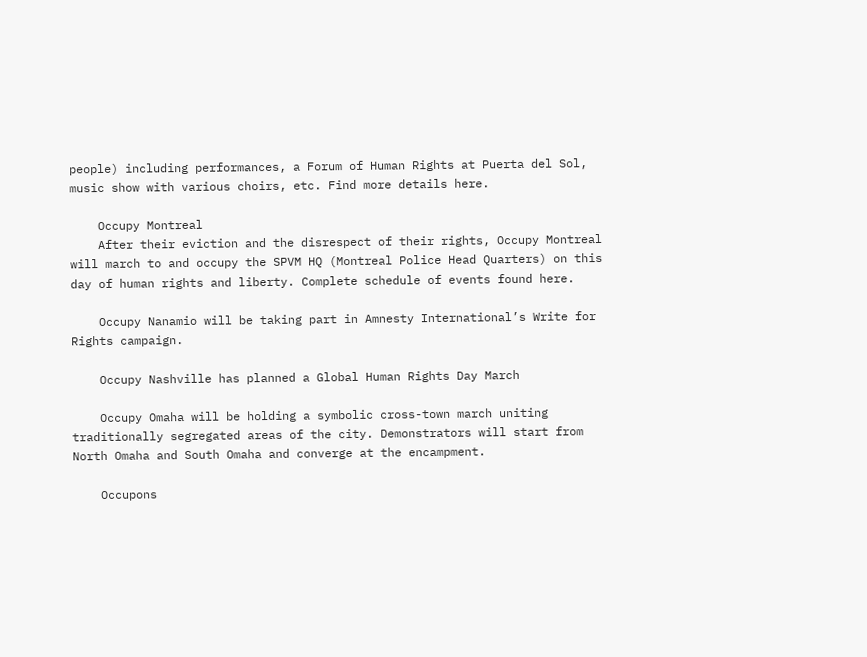people) including performances, a Forum of Human Rights at Puerta del Sol, music show with various choirs, etc. Find more details here.

    Occupy Montreal
    After their eviction and the disrespect of their rights, Occupy Montreal will march to and occupy the SPVM HQ (Montreal Police Head Quarters) on this day of human rights and liberty. Complete schedule of events found here.

    Occupy Nanamio will be taking part in Amnesty International’s Write for Rights campaign.

    Occupy Nashville has planned a Global Human Rights Day March

    Occupy Omaha will be holding a symbolic cross-town march uniting traditionally segregated areas of the city. Demonstrators will start from North Omaha and South Omaha and converge at the encampment.

    Occupons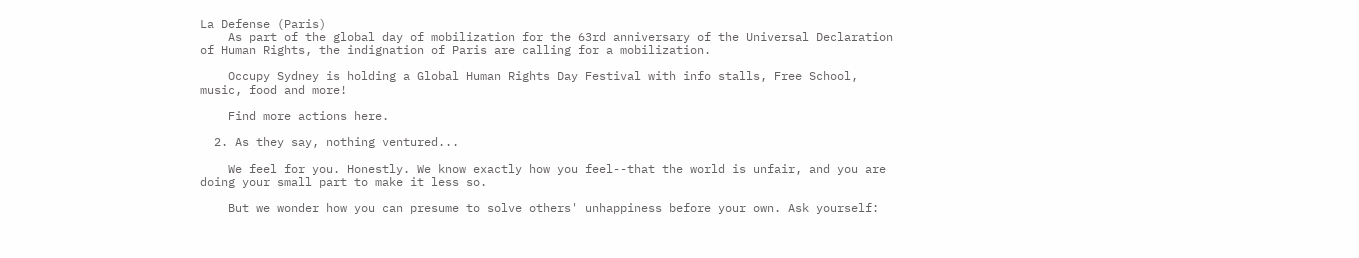La Defense (Paris)
    As part of the global day of mobilization for the 63rd anniversary of the Universal Declaration of Human Rights, the indignation of Paris are calling for a mobilization.

    Occupy Sydney is holding a Global Human Rights Day Festival with info stalls, Free School, music, food and more!

    Find more actions here.

  2. As they say, nothing ventured...

    We feel for you. Honestly. We know exactly how you feel--that the world is unfair, and you are doing your small part to make it less so.

    But we wonder how you can presume to solve others' unhappiness before your own. Ask yourself: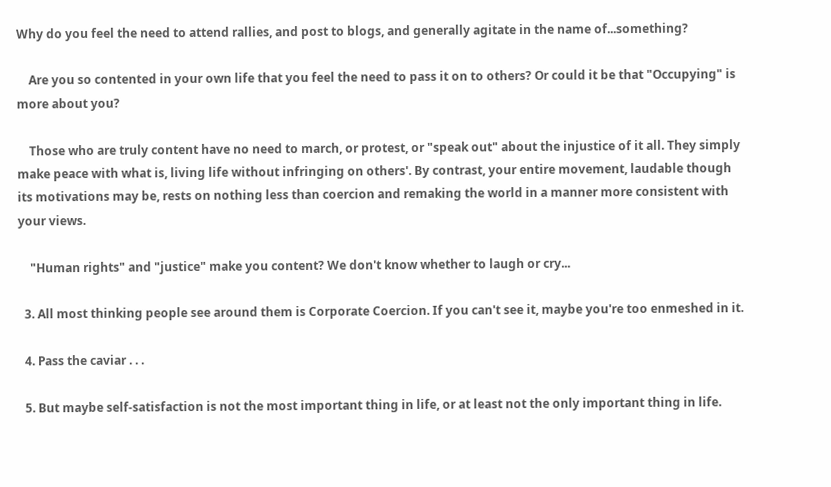Why do you feel the need to attend rallies, and post to blogs, and generally agitate in the name of...something?

    Are you so contented in your own life that you feel the need to pass it on to others? Or could it be that "Occupying" is more about you?

    Those who are truly content have no need to march, or protest, or "speak out" about the injustice of it all. They simply make peace with what is, living life without infringing on others'. By contrast, your entire movement, laudable though its motivations may be, rests on nothing less than coercion and remaking the world in a manner more consistent with your views.

    "Human rights" and "justice" make you content? We don't know whether to laugh or cry...

  3. All most thinking people see around them is Corporate Coercion. If you can't see it, maybe you're too enmeshed in it.

  4. Pass the caviar . . .

  5. But maybe self-satisfaction is not the most important thing in life, or at least not the only important thing in life.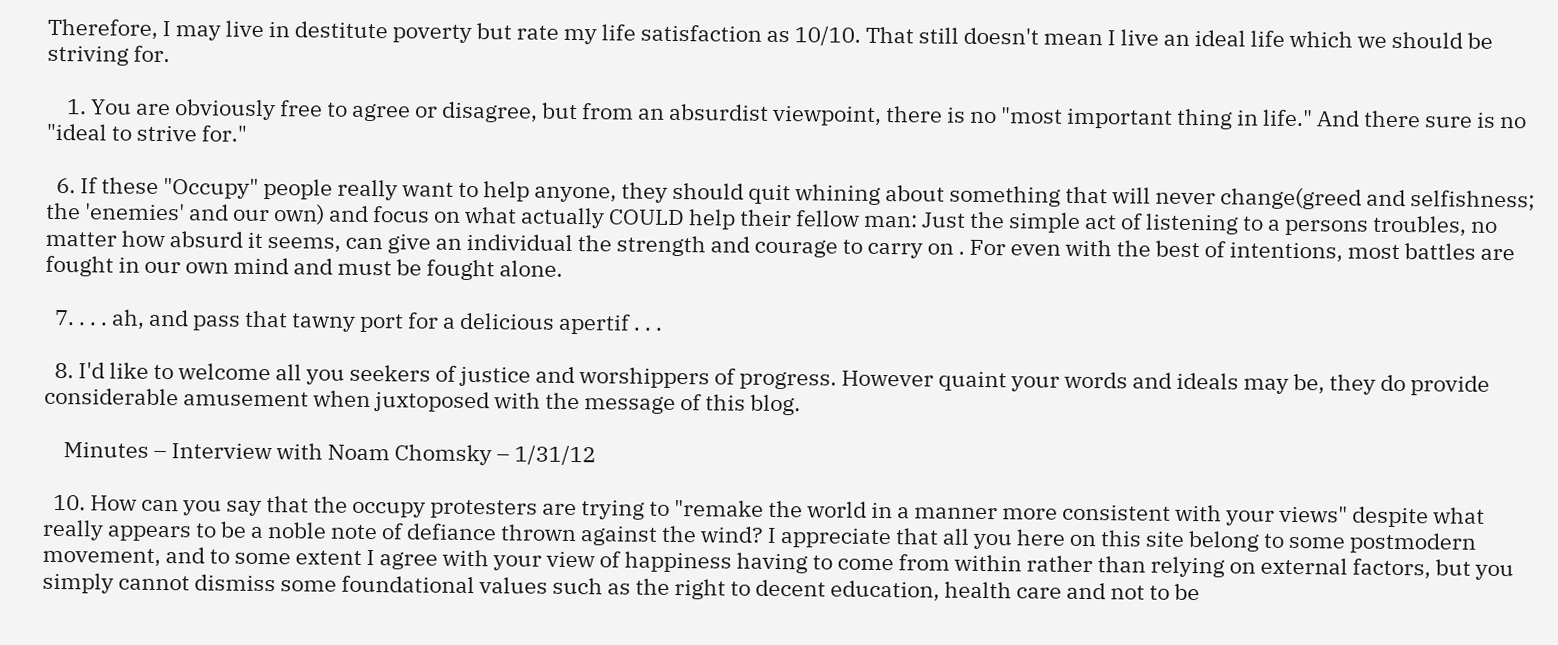Therefore, I may live in destitute poverty but rate my life satisfaction as 10/10. That still doesn't mean I live an ideal life which we should be striving for.

    1. You are obviously free to agree or disagree, but from an absurdist viewpoint, there is no "most important thing in life." And there sure is no "ideal to strive for."

  6. If these "Occupy" people really want to help anyone, they should quit whining about something that will never change(greed and selfishness; the 'enemies' and our own) and focus on what actually COULD help their fellow man: Just the simple act of listening to a persons troubles, no matter how absurd it seems, can give an individual the strength and courage to carry on . For even with the best of intentions, most battles are fought in our own mind and must be fought alone.

  7. . . . ah, and pass that tawny port for a delicious apertif . . .

  8. I'd like to welcome all you seekers of justice and worshippers of progress. However quaint your words and ideals may be, they do provide considerable amusement when juxtoposed with the message of this blog.

    Minutes – Interview with Noam Chomsky – 1/31/12

  10. How can you say that the occupy protesters are trying to "remake the world in a manner more consistent with your views" despite what really appears to be a noble note of defiance thrown against the wind? I appreciate that all you here on this site belong to some postmodern movement, and to some extent I agree with your view of happiness having to come from within rather than relying on external factors, but you simply cannot dismiss some foundational values such as the right to decent education, health care and not to be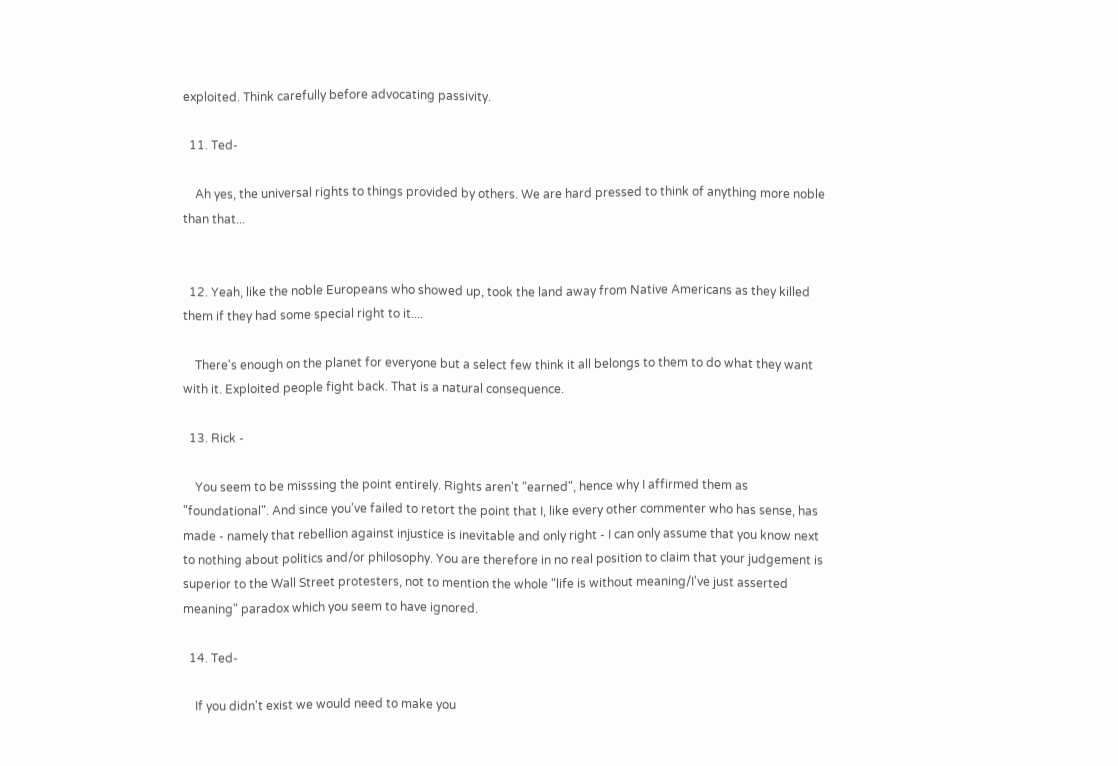exploited. Think carefully before advocating passivity.

  11. Ted-

    Ah yes, the universal rights to things provided by others. We are hard pressed to think of anything more noble than that...


  12. Yeah, like the noble Europeans who showed up, took the land away from Native Americans as they killed them if they had some special right to it....

    There's enough on the planet for everyone but a select few think it all belongs to them to do what they want with it. Exploited people fight back. That is a natural consequence.

  13. Rick -

    You seem to be misssing the point entirely. Rights aren't "earned", hence why I affirmed them as "foundational". And since you've failed to retort the point that I, like every other commenter who has sense, has made - namely that rebellion against injustice is inevitable and only right - I can only assume that you know next to nothing about politics and/or philosophy. You are therefore in no real position to claim that your judgement is superior to the Wall Street protesters, not to mention the whole "life is without meaning/I've just asserted meaning" paradox which you seem to have ignored.

  14. Ted-

    If you didn't exist we would need to make you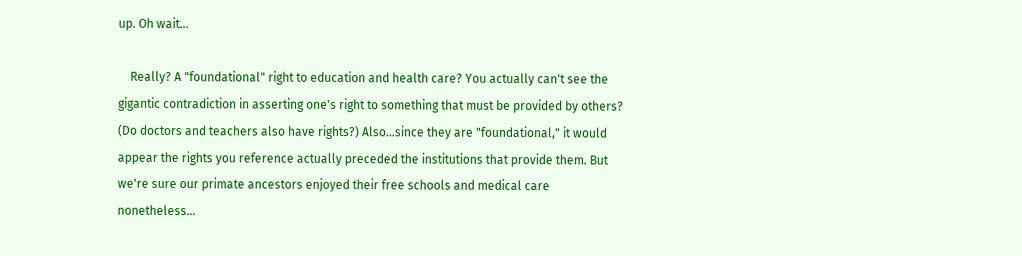up. Oh wait...

    Really? A "foundational" right to education and health care? You actually can't see the gigantic contradiction in asserting one's right to something that must be provided by others? (Do doctors and teachers also have rights?) Also...since they are "foundational," it would appear the rights you reference actually preceded the institutions that provide them. But we're sure our primate ancestors enjoyed their free schools and medical care nonetheless...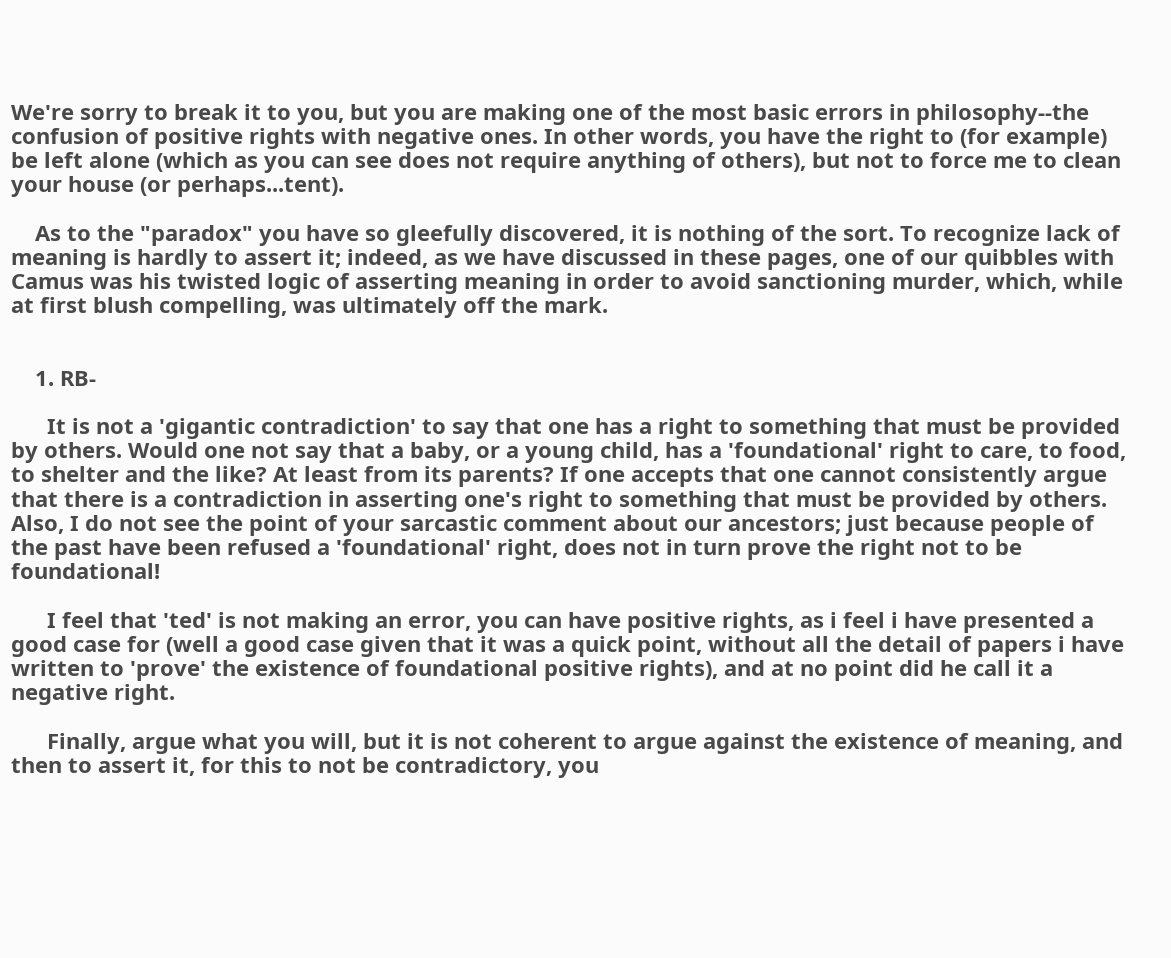We're sorry to break it to you, but you are making one of the most basic errors in philosophy--the confusion of positive rights with negative ones. In other words, you have the right to (for example) be left alone (which as you can see does not require anything of others), but not to force me to clean your house (or perhaps...tent).

    As to the "paradox" you have so gleefully discovered, it is nothing of the sort. To recognize lack of meaning is hardly to assert it; indeed, as we have discussed in these pages, one of our quibbles with Camus was his twisted logic of asserting meaning in order to avoid sanctioning murder, which, while at first blush compelling, was ultimately off the mark.


    1. RB-

      It is not a 'gigantic contradiction' to say that one has a right to something that must be provided by others. Would one not say that a baby, or a young child, has a 'foundational' right to care, to food, to shelter and the like? At least from its parents? If one accepts that one cannot consistently argue that there is a contradiction in asserting one's right to something that must be provided by others. Also, I do not see the point of your sarcastic comment about our ancestors; just because people of the past have been refused a 'foundational' right, does not in turn prove the right not to be foundational!

      I feel that 'ted' is not making an error, you can have positive rights, as i feel i have presented a good case for (well a good case given that it was a quick point, without all the detail of papers i have written to 'prove' the existence of foundational positive rights), and at no point did he call it a negative right.

      Finally, argue what you will, but it is not coherent to argue against the existence of meaning, and then to assert it, for this to not be contradictory, you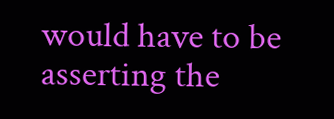would have to be asserting the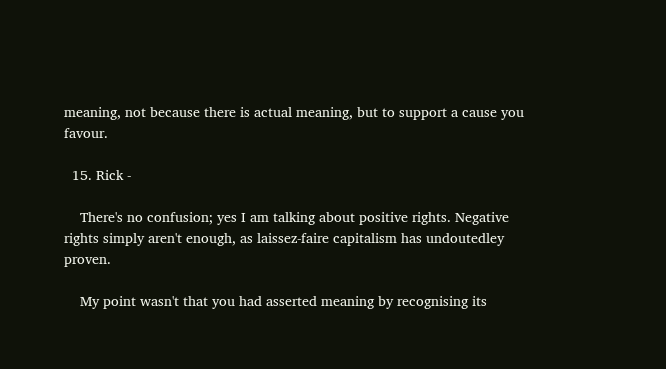meaning, not because there is actual meaning, but to support a cause you favour.

  15. Rick -

    There's no confusion; yes I am talking about positive rights. Negative rights simply aren't enough, as laissez-faire capitalism has undoutedley proven.

    My point wasn't that you had asserted meaning by recognising its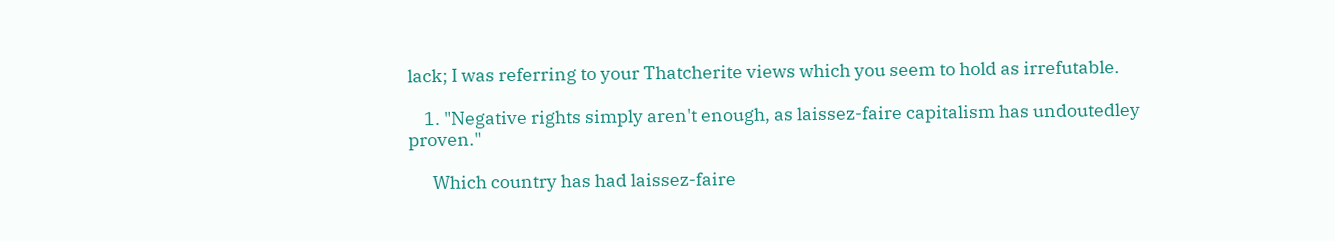lack; I was referring to your Thatcherite views which you seem to hold as irrefutable.

    1. "Negative rights simply aren't enough, as laissez-faire capitalism has undoutedley proven."

      Which country has had laissez-faire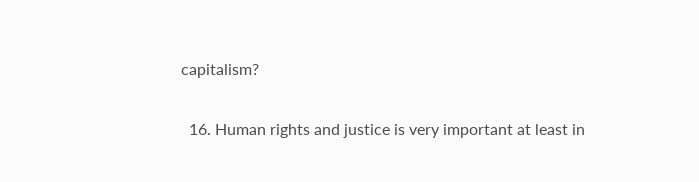capitalism?

  16. Human rights and justice is very important at least in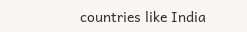countries like India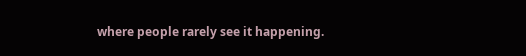where people rarely see it happening.